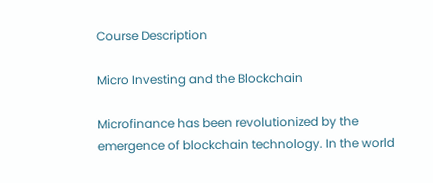Course Description

Micro Investing and the Blockchain

Microfinance has been revolutionized by the emergence of blockchain technology. In the world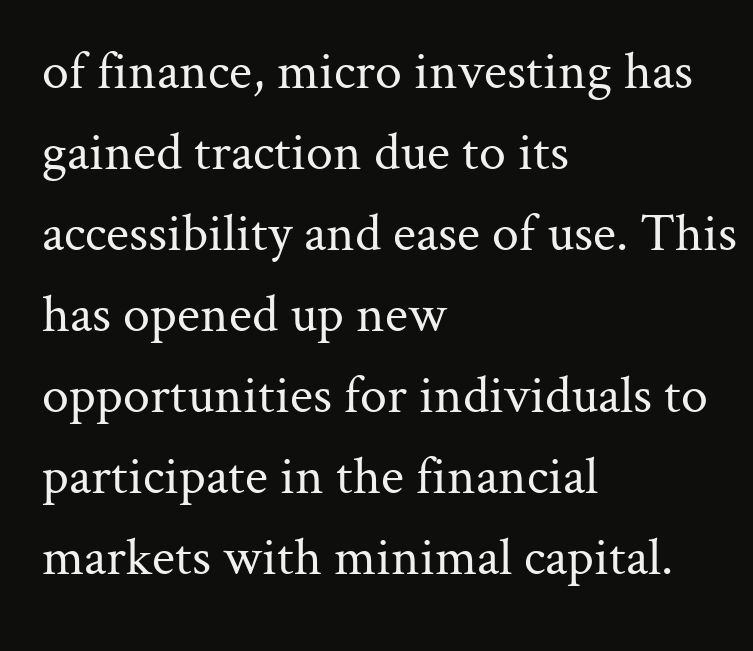of finance, micro investing has gained traction due to its accessibility and ease of use. This has opened up new opportunities for individuals to participate in the financial markets with minimal capital.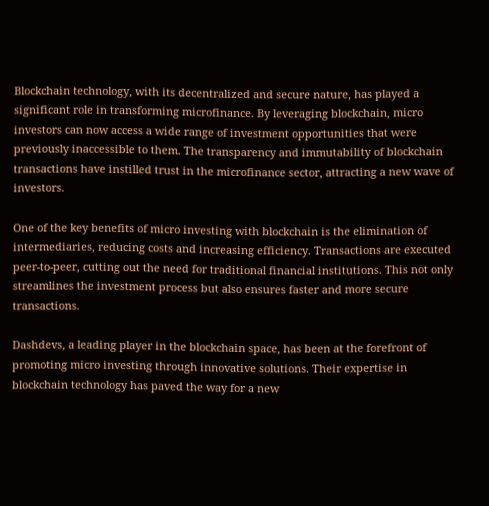Blockchain technology, with its decentralized and secure nature, has played a significant role in transforming microfinance. By leveraging blockchain, micro investors can now access a wide range of investment opportunities that were previously inaccessible to them. The transparency and immutability of blockchain transactions have instilled trust in the microfinance sector, attracting a new wave of investors.

One of the key benefits of micro investing with blockchain is the elimination of intermediaries, reducing costs and increasing efficiency. Transactions are executed peer-to-peer, cutting out the need for traditional financial institutions. This not only streamlines the investment process but also ensures faster and more secure transactions.

Dashdevs, a leading player in the blockchain space, has been at the forefront of promoting micro investing through innovative solutions. Their expertise in blockchain technology has paved the way for a new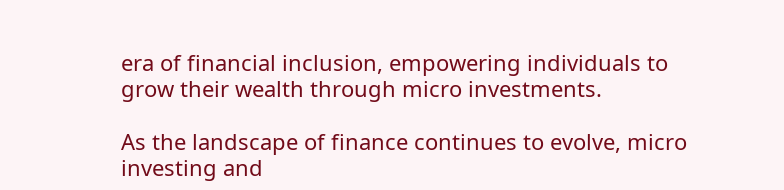era of financial inclusion, empowering individuals to grow their wealth through micro investments.

As the landscape of finance continues to evolve, micro investing and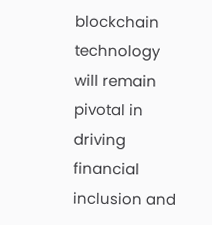blockchain technology will remain pivotal in driving financial inclusion and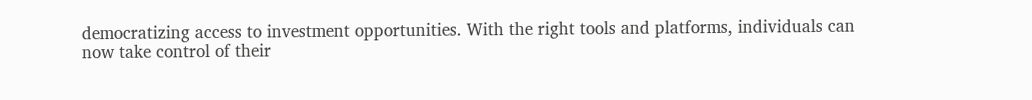democratizing access to investment opportunities. With the right tools and platforms, individuals can now take control of their